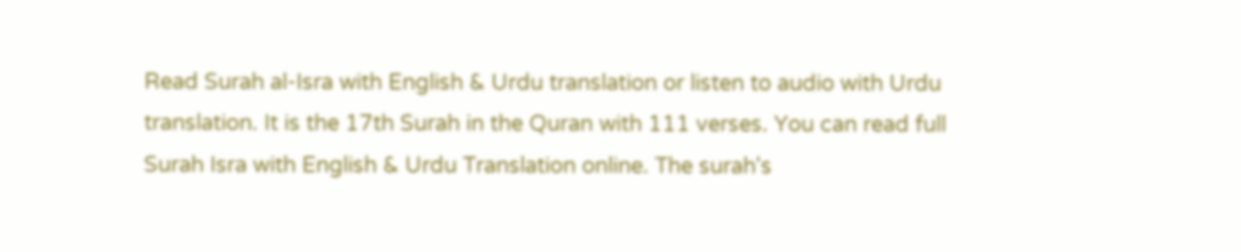Read Surah al-Isra with English & Urdu translation or listen to audio with Urdu translation. It is the 17th Surah in the Quran with 111 verses. You can read full Surah Isra with English & Urdu Translation online. The surah's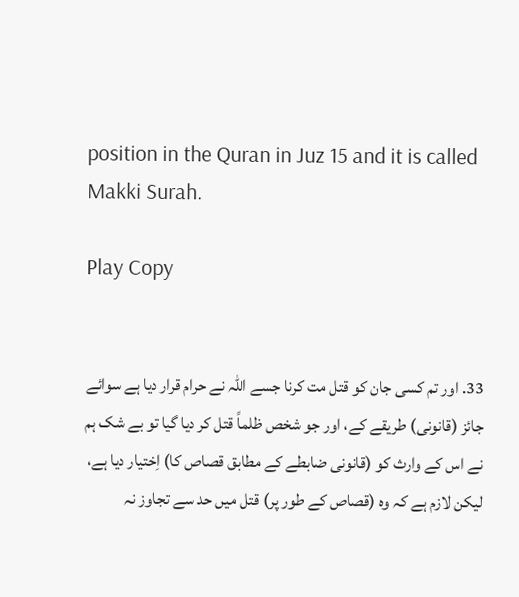position in the Quran in Juz 15 and it is called Makki Surah.

Play Copy


33. اور تم کسی جان کو قتل مت کرنا جسے اللہ نے حرام قرار دیا ہے سوائے جائز (قانونی) طریقے کے، اور جو شخص ظلماً قتل کر دیا گیا تو بے شک ہم نے اس کے وارث کو (قانونی ضابطے کے مطابق قصاص کا) اِختیار دیا ہے، لیکن لازم ہے کہ وہ (قصاص کے طور پر) قتل میں حد سے تجاوز نہ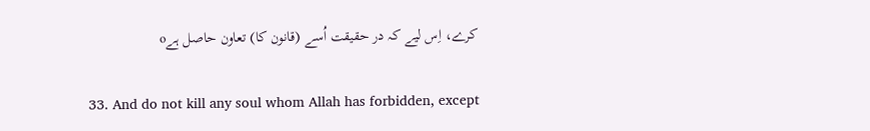کرے، اِس لیے کہ در حقیقت اُسے (قانون کا) تعاون حاصل ہےo

33. And do not kill any soul whom Allah has forbidden, except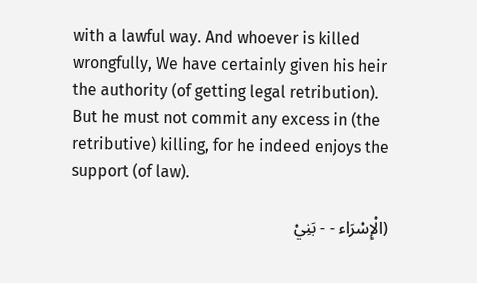with a lawful way. And whoever is killed wrongfully, We have certainly given his heir the authority (of getting legal retribution). But he must not commit any excess in (the retributive) killing, for he indeed enjoys the support (of law).

(الْإِسْرَاء - - بَنِيْ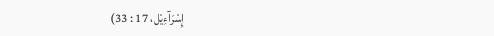إِسْرَآءِيْل، 17 : 33)